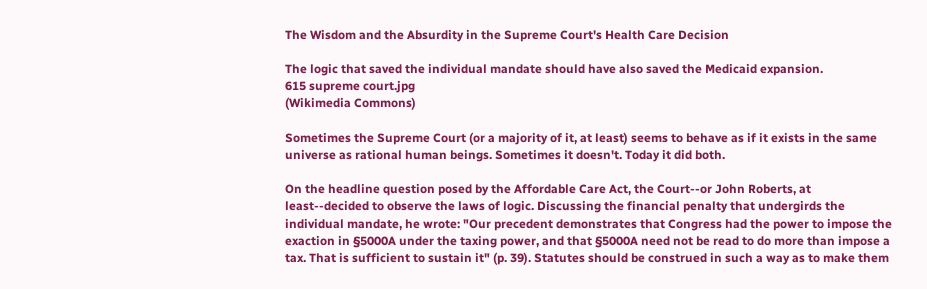The Wisdom and the Absurdity in the Supreme Court's Health Care Decision

The logic that saved the individual mandate should have also saved the Medicaid expansion.
615 supreme court.jpg
(Wikimedia Commons)

Sometimes the Supreme Court (or a majority of it, at least) seems to behave as if it exists in the same universe as rational human beings. Sometimes it doesn't. Today it did both.

On the headline question posed by the Affordable Care Act, the Court--or John Roberts, at least--decided to observe the laws of logic. Discussing the financial penalty that undergirds the individual mandate, he wrote: "Our precedent demonstrates that Congress had the power to impose the exaction in §5000A under the taxing power, and that §5000A need not be read to do more than impose a tax. That is sufficient to sustain it" (p. 39). Statutes should be construed in such a way as to make them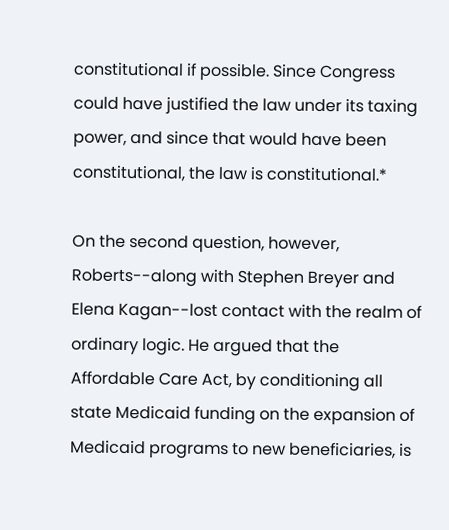constitutional if possible. Since Congress could have justified the law under its taxing power, and since that would have been constitutional, the law is constitutional.*

On the second question, however, Roberts--along with Stephen Breyer and Elena Kagan--lost contact with the realm of ordinary logic. He argued that the Affordable Care Act, by conditioning all state Medicaid funding on the expansion of Medicaid programs to new beneficiaries, is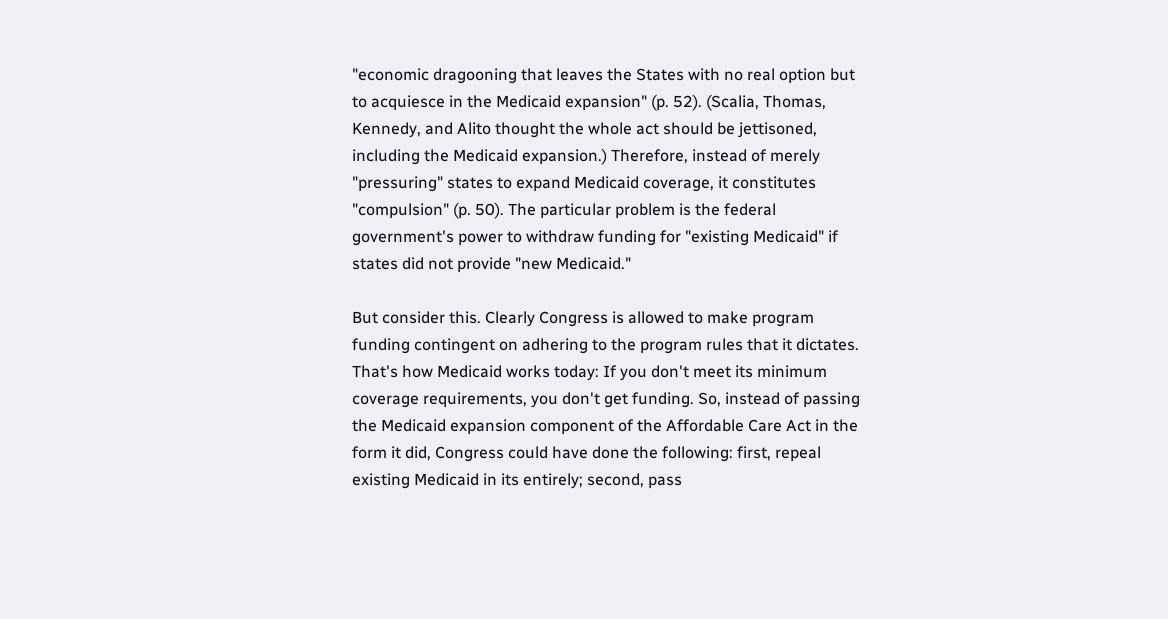"economic dragooning that leaves the States with no real option but to acquiesce in the Medicaid expansion" (p. 52). (Scalia, Thomas, Kennedy, and Alito thought the whole act should be jettisoned, including the Medicaid expansion.) Therefore, instead of merely "pressuring" states to expand Medicaid coverage, it constitutes "compulsion" (p. 50). The particular problem is the federal government's power to withdraw funding for "existing Medicaid" if states did not provide "new Medicaid."

But consider this. Clearly Congress is allowed to make program funding contingent on adhering to the program rules that it dictates. That's how Medicaid works today: If you don't meet its minimum coverage requirements, you don't get funding. So, instead of passing the Medicaid expansion component of the Affordable Care Act in the form it did, Congress could have done the following: first, repeal existing Medicaid in its entirely; second, pass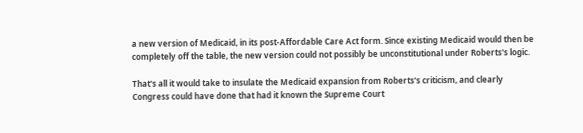a new version of Medicaid, in its post-Affordable Care Act form. Since existing Medicaid would then be completely off the table, the new version could not possibly be unconstitutional under Roberts's logic.

That's all it would take to insulate the Medicaid expansion from Roberts's criticism, and clearly Congress could have done that had it known the Supreme Court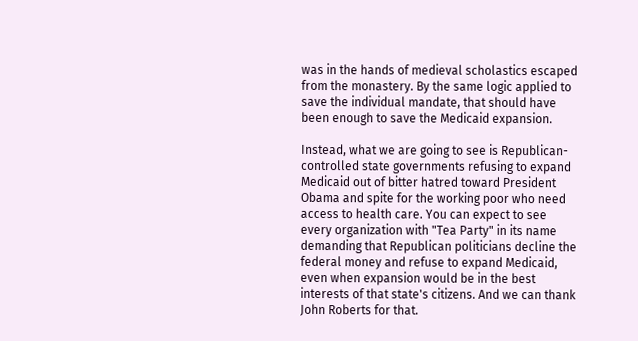was in the hands of medieval scholastics escaped from the monastery. By the same logic applied to save the individual mandate, that should have been enough to save the Medicaid expansion.

Instead, what we are going to see is Republican-controlled state governments refusing to expand Medicaid out of bitter hatred toward President Obama and spite for the working poor who need access to health care. You can expect to see every organization with "Tea Party" in its name demanding that Republican politicians decline the federal money and refuse to expand Medicaid, even when expansion would be in the best interests of that state's citizens. And we can thank John Roberts for that.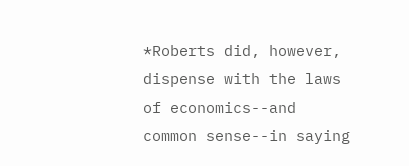*Roberts did, however, dispense with the laws of economics--and common sense--in saying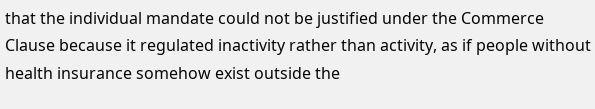that the individual mandate could not be justified under the Commerce Clause because it regulated inactivity rather than activity, as if people without health insurance somehow exist outside the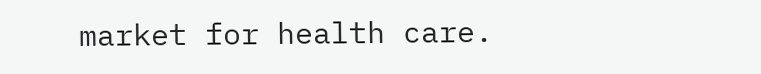market for health care.